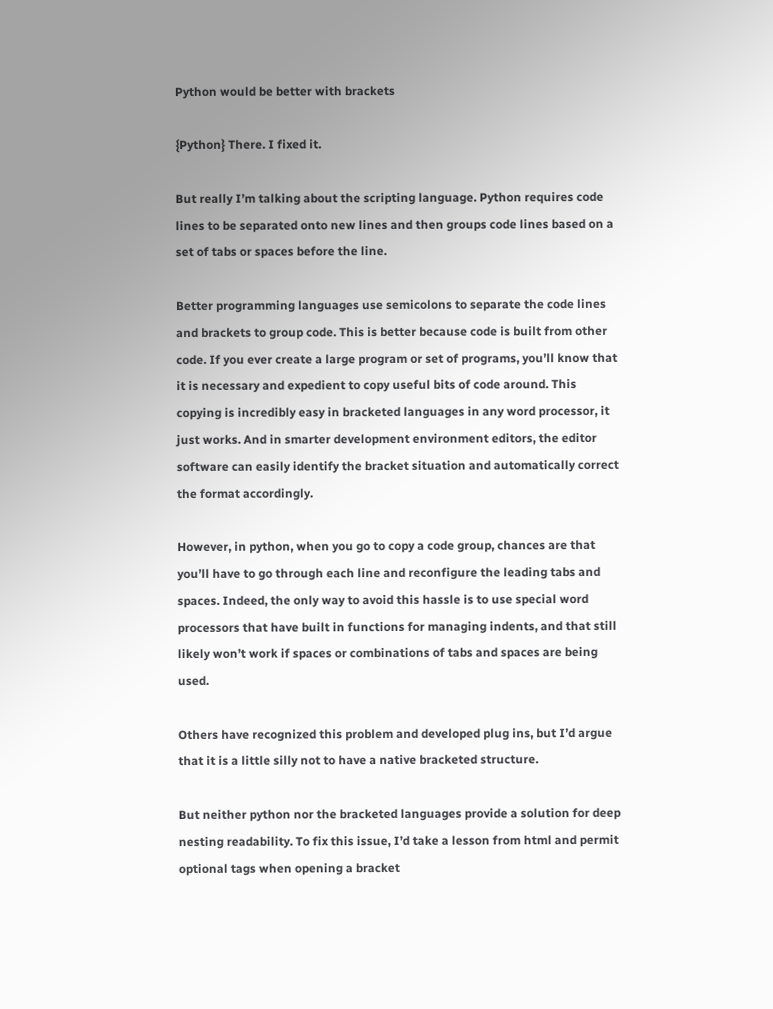Python would be better with brackets

{Python} There. I fixed it.

But really I’m talking about the scripting language. Python requires code lines to be separated onto new lines and then groups code lines based on a set of tabs or spaces before the line.

Better programming languages use semicolons to separate the code lines and brackets to group code. This is better because code is built from other code. If you ever create a large program or set of programs, you’ll know that it is necessary and expedient to copy useful bits of code around. This copying is incredibly easy in bracketed languages in any word processor, it just works. And in smarter development environment editors, the editor software can easily identify the bracket situation and automatically correct the format accordingly.

However, in python, when you go to copy a code group, chances are that you’ll have to go through each line and reconfigure the leading tabs and spaces. Indeed, the only way to avoid this hassle is to use special word processors that have built in functions for managing indents, and that still likely won’t work if spaces or combinations of tabs and spaces are being used.

Others have recognized this problem and developed plug ins, but I’d argue that it is a little silly not to have a native bracketed structure.

But neither python nor the bracketed languages provide a solution for deep nesting readability. To fix this issue, I’d take a lesson from html and permit optional tags when opening a bracket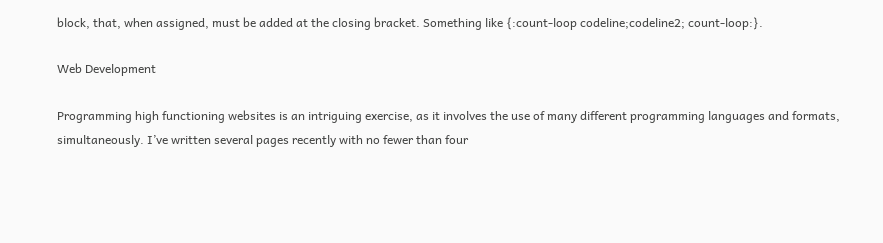block, that, when assigned, must be added at the closing bracket. Something like {:count-loop codeline;codeline2; count-loop:}.

Web Development

Programming high functioning websites is an intriguing exercise, as it involves the use of many different programming languages and formats, simultaneously. I’ve written several pages recently with no fewer than four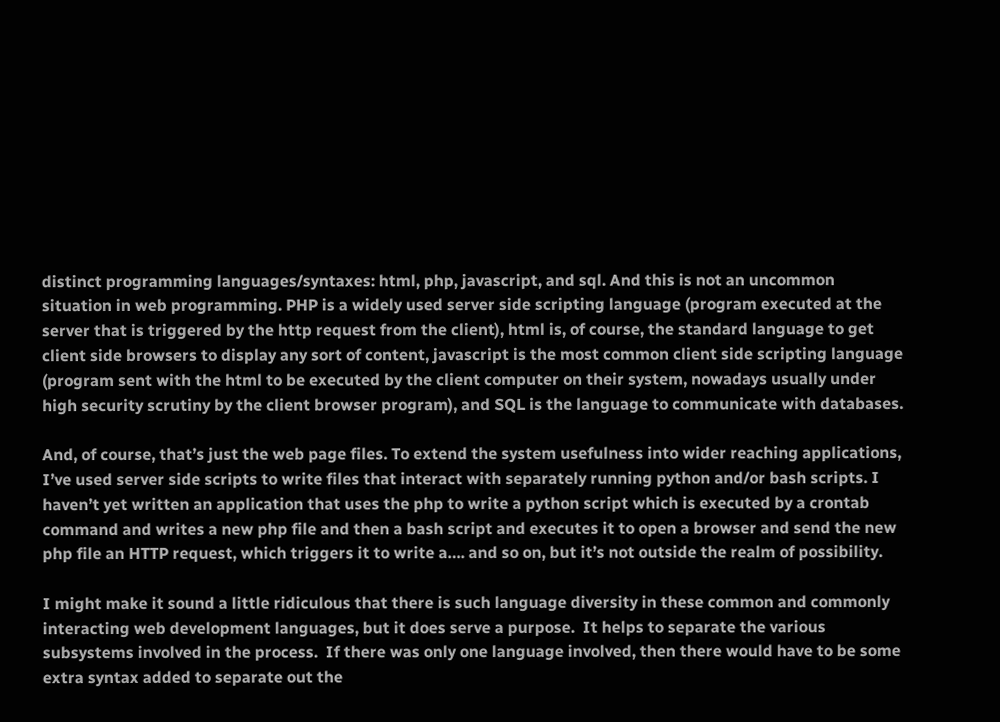distinct programming languages/syntaxes: html, php, javascript, and sql. And this is not an uncommon situation in web programming. PHP is a widely used server side scripting language (program executed at the server that is triggered by the http request from the client), html is, of course, the standard language to get client side browsers to display any sort of content, javascript is the most common client side scripting language (program sent with the html to be executed by the client computer on their system, nowadays usually under high security scrutiny by the client browser program), and SQL is the language to communicate with databases.

And, of course, that’s just the web page files. To extend the system usefulness into wider reaching applications, I’ve used server side scripts to write files that interact with separately running python and/or bash scripts. I haven’t yet written an application that uses the php to write a python script which is executed by a crontab command and writes a new php file and then a bash script and executes it to open a browser and send the new php file an HTTP request, which triggers it to write a…. and so on, but it’s not outside the realm of possibility.

I might make it sound a little ridiculous that there is such language diversity in these common and commonly interacting web development languages, but it does serve a purpose.  It helps to separate the various subsystems involved in the process.  If there was only one language involved, then there would have to be some extra syntax added to separate out the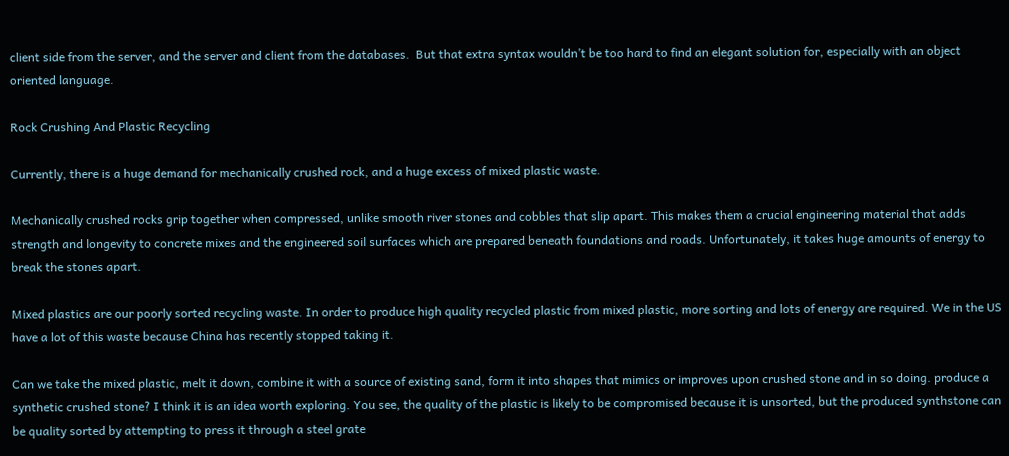client side from the server, and the server and client from the databases.  But that extra syntax wouldn’t be too hard to find an elegant solution for, especially with an object oriented language.

Rock Crushing And Plastic Recycling

Currently, there is a huge demand for mechanically crushed rock, and a huge excess of mixed plastic waste.

Mechanically crushed rocks grip together when compressed, unlike smooth river stones and cobbles that slip apart. This makes them a crucial engineering material that adds strength and longevity to concrete mixes and the engineered soil surfaces which are prepared beneath foundations and roads. Unfortunately, it takes huge amounts of energy to break the stones apart.

Mixed plastics are our poorly sorted recycling waste. In order to produce high quality recycled plastic from mixed plastic, more sorting and lots of energy are required. We in the US have a lot of this waste because China has recently stopped taking it.

Can we take the mixed plastic, melt it down, combine it with a source of existing sand, form it into shapes that mimics or improves upon crushed stone and in so doing. produce a synthetic crushed stone? I think it is an idea worth exploring. You see, the quality of the plastic is likely to be compromised because it is unsorted, but the produced synthstone can be quality sorted by attempting to press it through a steel grate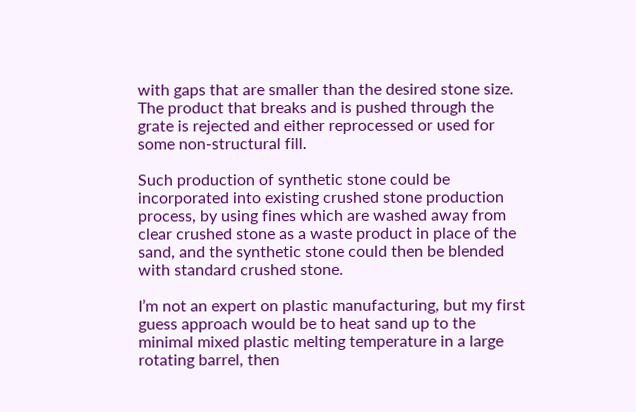with gaps that are smaller than the desired stone size. The product that breaks and is pushed through the grate is rejected and either reprocessed or used for some non-structural fill.

Such production of synthetic stone could be incorporated into existing crushed stone production process, by using fines which are washed away from clear crushed stone as a waste product in place of the sand, and the synthetic stone could then be blended with standard crushed stone.

I’m not an expert on plastic manufacturing, but my first guess approach would be to heat sand up to the minimal mixed plastic melting temperature in a large rotating barrel, then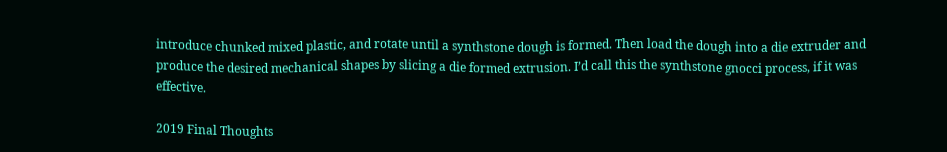introduce chunked mixed plastic, and rotate until a synthstone dough is formed. Then load the dough into a die extruder and produce the desired mechanical shapes by slicing a die formed extrusion. I’d call this the synthstone gnocci process, if it was effective.

2019 Final Thoughts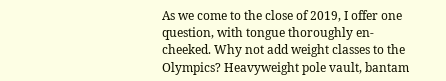As we come to the close of 2019, I offer one question, with tongue thoroughly en-cheeked. Why not add weight classes to the Olympics? Heavyweight pole vault, bantam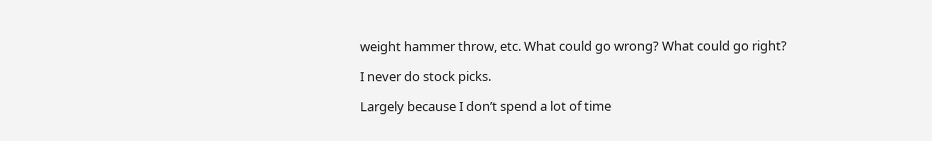weight hammer throw, etc. What could go wrong? What could go right?

I never do stock picks.

Largely because I don’t spend a lot of time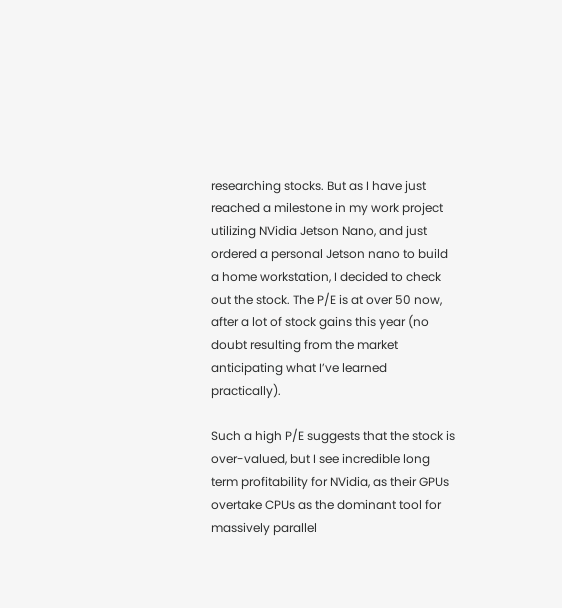researching stocks. But as I have just reached a milestone in my work project utilizing NVidia Jetson Nano, and just ordered a personal Jetson nano to build a home workstation, I decided to check out the stock. The P/E is at over 50 now, after a lot of stock gains this year (no doubt resulting from the market anticipating what I’ve learned practically).

Such a high P/E suggests that the stock is over-valued, but I see incredible long term profitability for NVidia, as their GPUs overtake CPUs as the dominant tool for massively parallel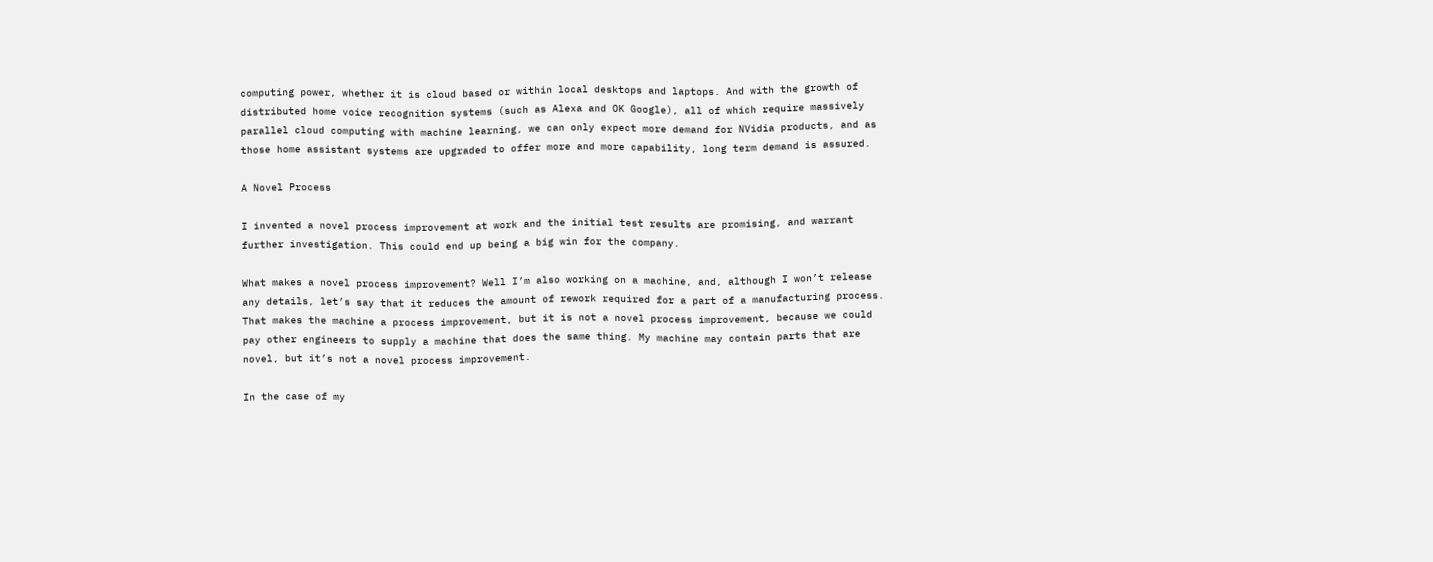computing power, whether it is cloud based or within local desktops and laptops. And with the growth of distributed home voice recognition systems (such as Alexa and OK Google), all of which require massively parallel cloud computing with machine learning, we can only expect more demand for NVidia products, and as those home assistant systems are upgraded to offer more and more capability, long term demand is assured.

A Novel Process

I invented a novel process improvement at work and the initial test results are promising, and warrant further investigation. This could end up being a big win for the company.

What makes a novel process improvement? Well I’m also working on a machine, and, although I won’t release any details, let’s say that it reduces the amount of rework required for a part of a manufacturing process. That makes the machine a process improvement, but it is not a novel process improvement, because we could pay other engineers to supply a machine that does the same thing. My machine may contain parts that are novel, but it’s not a novel process improvement.

In the case of my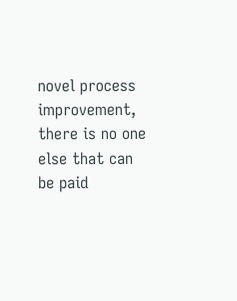novel process improvement, there is no one else that can be paid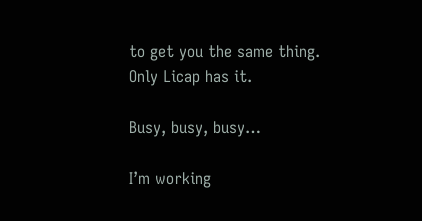to get you the same thing. Only Licap has it.

Busy, busy, busy…

I’m working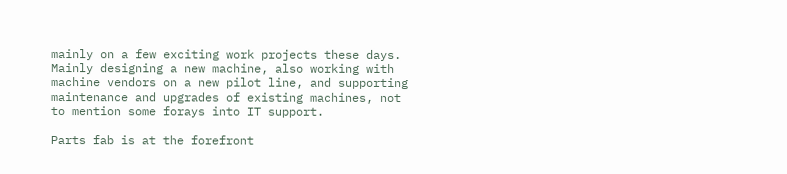mainly on a few exciting work projects these days. Mainly designing a new machine, also working with machine vendors on a new pilot line, and supporting maintenance and upgrades of existing machines, not to mention some forays into IT support.

Parts fab is at the forefront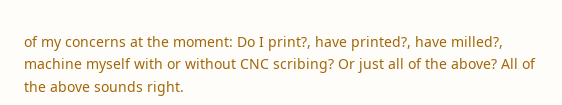of my concerns at the moment: Do I print?, have printed?, have milled?, machine myself with or without CNC scribing? Or just all of the above? All of the above sounds right.